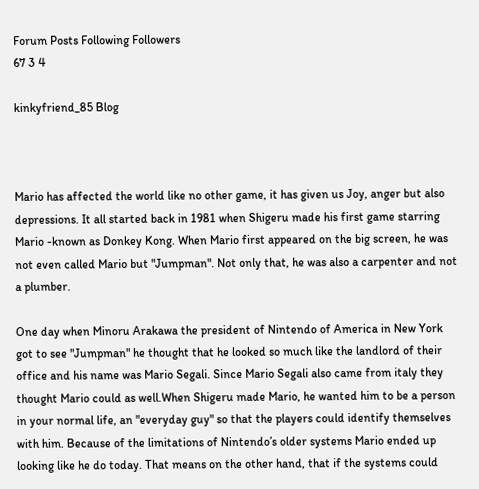Forum Posts Following Followers
67 3 4

kinkyfriend_85 Blog



Mario has affected the world like no other game, it has given us Joy, anger but also depressions. It all started back in 1981 when Shigeru made his first game starring Mario -known as Donkey Kong. When Mario first appeared on the big screen, he was not even called Mario but "Jumpman". Not only that, he was also a carpenter and not a plumber.

One day when Minoru Arakawa the president of Nintendo of America in New York got to see "Jumpman" he thought that he looked so much like the landlord of their office and his name was Mario Segali. Since Mario Segali also came from italy they thought Mario could as well.When Shigeru made Mario, he wanted him to be a person in your normal life, an "everyday guy" so that the players could identify themselves with him. Because of the limitations of Nintendo’s older systems Mario ended up looking like he do today. That means on the other hand, that if the systems could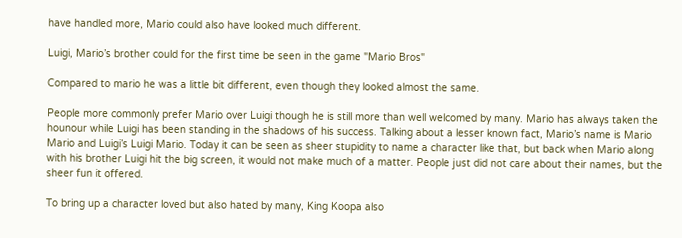have handled more, Mario could also have looked much different.

Luigi, Mario’s brother could for the first time be seen in the game "Mario Bros"

Compared to mario he was a little bit different, even though they looked almost the same.

People more commonly prefer Mario over Luigi though he is still more than well welcomed by many. Mario has always taken the hounour while Luigi has been standing in the shadows of his success. Talking about a lesser known fact, Mario’s name is Mario Mario and Luigi’s Luigi Mario. Today it can be seen as sheer stupidity to name a character like that, but back when Mario along with his brother Luigi hit the big screen, it would not make much of a matter. People just did not care about their names, but the sheer fun it offered.

To bring up a character loved but also hated by many, King Koopa also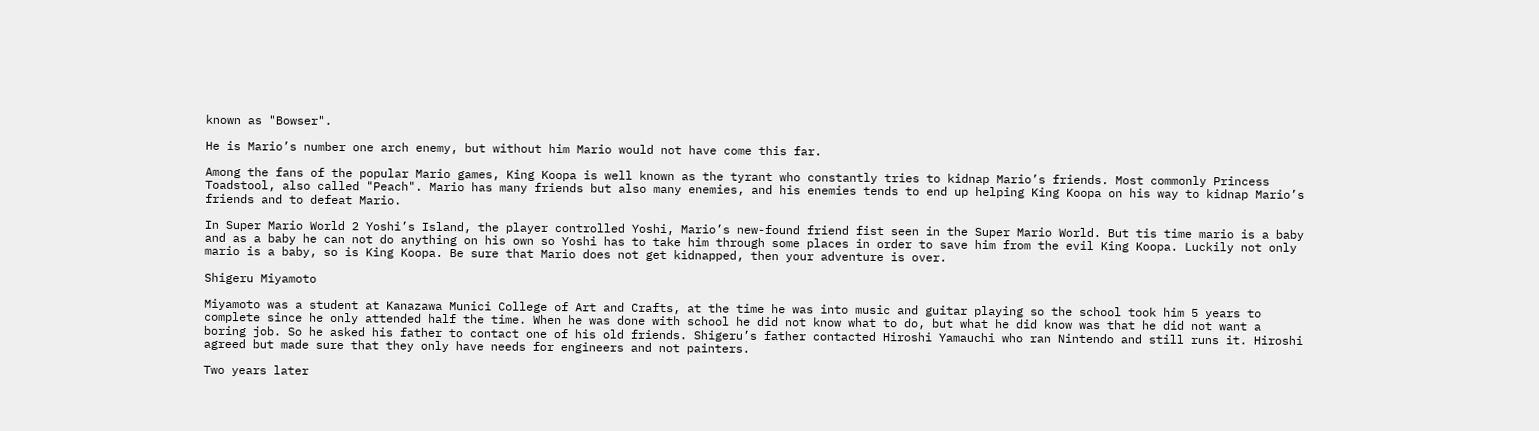known as "Bowser".

He is Mario’s number one arch enemy, but without him Mario would not have come this far.

Among the fans of the popular Mario games, King Koopa is well known as the tyrant who constantly tries to kidnap Mario’s friends. Most commonly Princess Toadstool, also called "Peach". Mario has many friends but also many enemies, and his enemies tends to end up helping King Koopa on his way to kidnap Mario’s friends and to defeat Mario.

In Super Mario World 2 Yoshi’s Island, the player controlled Yoshi, Mario’s new-found friend fist seen in the Super Mario World. But tis time mario is a baby and as a baby he can not do anything on his own so Yoshi has to take him through some places in order to save him from the evil King Koopa. Luckily not only mario is a baby, so is King Koopa. Be sure that Mario does not get kidnapped, then your adventure is over.

Shigeru Miyamoto

Miyamoto was a student at Kanazawa Munici College of Art and Crafts, at the time he was into music and guitar playing so the school took him 5 years to complete since he only attended half the time. When he was done with school he did not know what to do, but what he did know was that he did not want a boring job. So he asked his father to contact one of his old friends. Shigeru’s father contacted Hiroshi Yamauchi who ran Nintendo and still runs it. Hiroshi agreed but made sure that they only have needs for engineers and not painters.

Two years later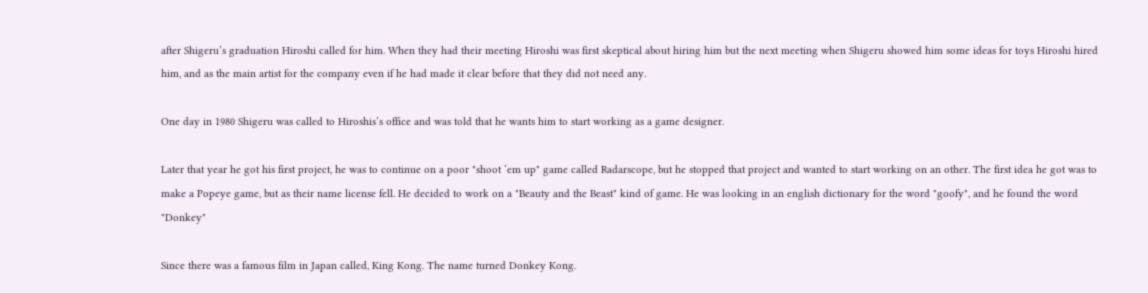after Shigeru’s graduation Hiroshi called for him. When they had their meeting Hiroshi was first skeptical about hiring him but the next meeting when Shigeru showed him some ideas for toys Hiroshi hired him, and as the main artist for the company even if he had made it clear before that they did not need any.

One day in 1980 Shigeru was called to Hiroshis’s office and was told that he wants him to start working as a game designer.

Later that year he got his first project, he was to continue on a poor "shoot ‘em up" game called Radarscope, but he stopped that project and wanted to start working on an other. The first idea he got was to make a Popeye game, but as their name license fell. He decided to work on a "Beauty and the Beast" kind of game. He was looking in an english dictionary for the word "goofy", and he found the word "Donkey"

Since there was a famous film in Japan called, King Kong. The name turned Donkey Kong.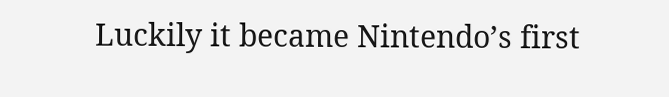Luckily it became Nintendo’s first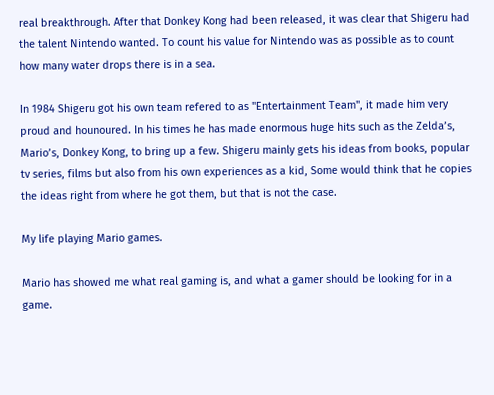real breakthrough. After that Donkey Kong had been released, it was clear that Shigeru had the talent Nintendo wanted. To count his value for Nintendo was as possible as to count how many water drops there is in a sea.

In 1984 Shigeru got his own team refered to as "Entertainment Team", it made him very proud and hounoured. In his times he has made enormous huge hits such as the Zelda’s, Mario’s, Donkey Kong, to bring up a few. Shigeru mainly gets his ideas from books, popular tv series, films but also from his own experiences as a kid, Some would think that he copies the ideas right from where he got them, but that is not the case.

My life playing Mario games.

Mario has showed me what real gaming is, and what a gamer should be looking for in a game.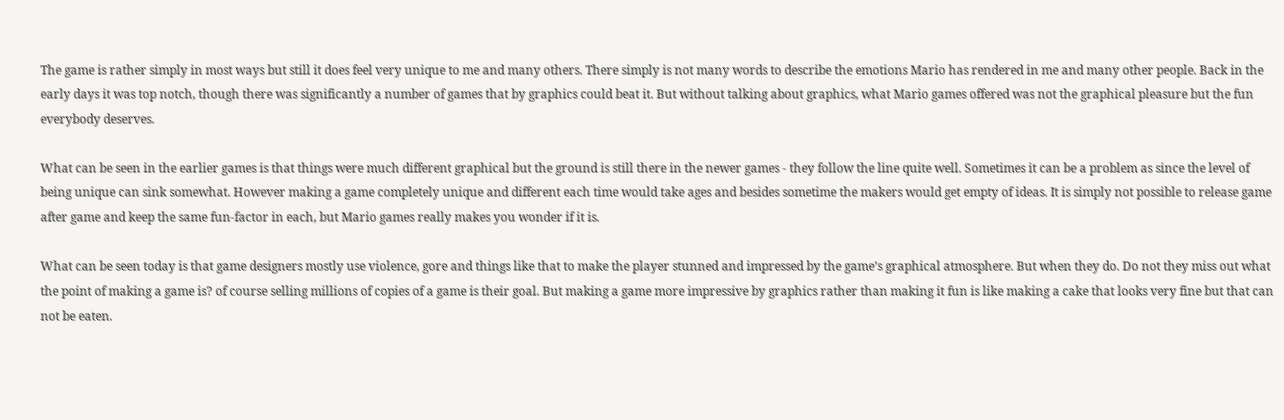The game is rather simply in most ways but still it does feel very unique to me and many others. There simply is not many words to describe the emotions Mario has rendered in me and many other people. Back in the early days it was top notch, though there was significantly a number of games that by graphics could beat it. But without talking about graphics, what Mario games offered was not the graphical pleasure but the fun everybody deserves.

What can be seen in the earlier games is that things were much different graphical but the ground is still there in the newer games - they follow the line quite well. Sometimes it can be a problem as since the level of being unique can sink somewhat. However making a game completely unique and different each time would take ages and besides sometime the makers would get empty of ideas. It is simply not possible to release game after game and keep the same fun-factor in each, but Mario games really makes you wonder if it is.

What can be seen today is that game designers mostly use violence, gore and things like that to make the player stunned and impressed by the game’s graphical atmosphere. But when they do. Do not they miss out what the point of making a game is? of course selling millions of copies of a game is their goal. But making a game more impressive by graphics rather than making it fun is like making a cake that looks very fine but that can not be eaten.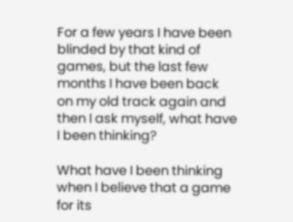For a few years I have been blinded by that kind of games, but the last few months I have been back on my old track again and then I ask myself, what have I been thinking?

What have I been thinking when I believe that a game for its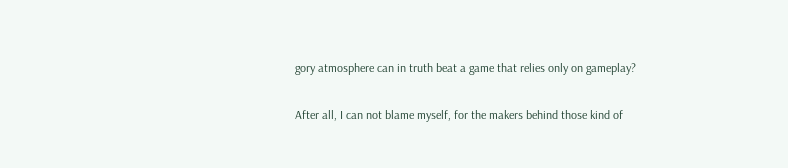gory atmosphere can in truth beat a game that relies only on gameplay?

After all, I can not blame myself, for the makers behind those kind of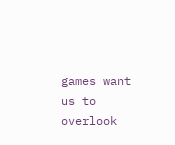games want us to overlook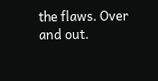the flaws. Over and out.